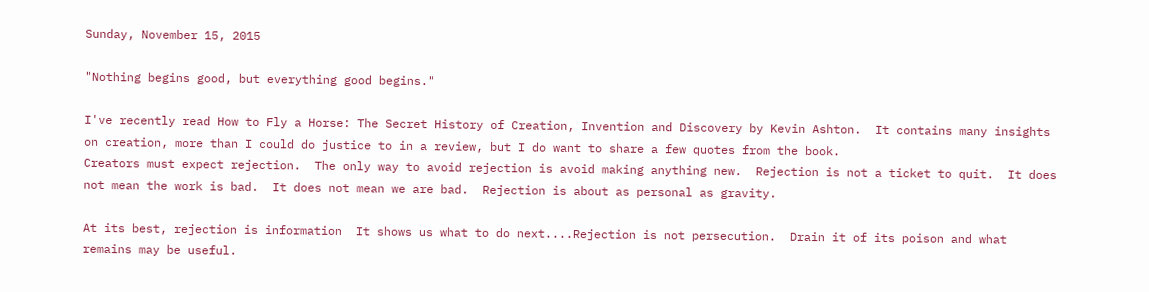Sunday, November 15, 2015

"Nothing begins good, but everything good begins."

I've recently read How to Fly a Horse: The Secret History of Creation, Invention and Discovery by Kevin Ashton.  It contains many insights on creation, more than I could do justice to in a review, but I do want to share a few quotes from the book.
Creators must expect rejection.  The only way to avoid rejection is avoid making anything new.  Rejection is not a ticket to quit.  It does not mean the work is bad.  It does not mean we are bad.  Rejection is about as personal as gravity.

At its best, rejection is information  It shows us what to do next....Rejection is not persecution.  Drain it of its poison and what remains may be useful.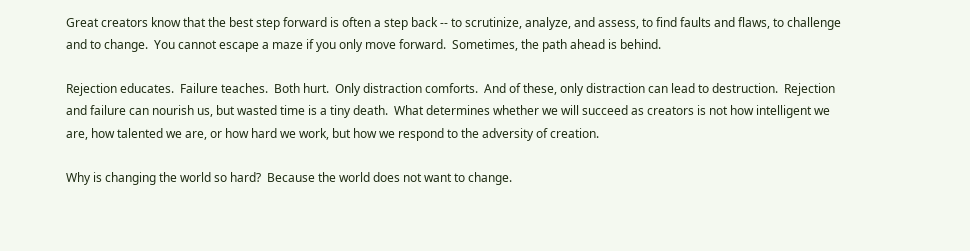Great creators know that the best step forward is often a step back -- to scrutinize, analyze, and assess, to find faults and flaws, to challenge and to change.  You cannot escape a maze if you only move forward.  Sometimes, the path ahead is behind.

Rejection educates.  Failure teaches.  Both hurt.  Only distraction comforts.  And of these, only distraction can lead to destruction.  Rejection and failure can nourish us, but wasted time is a tiny death.  What determines whether we will succeed as creators is not how intelligent we are, how talented we are, or how hard we work, but how we respond to the adversity of creation.

Why is changing the world so hard?  Because the world does not want to change.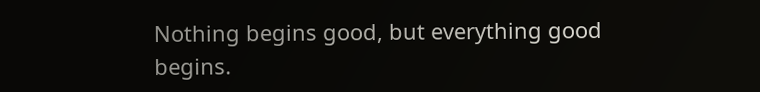Nothing begins good, but everything good begins.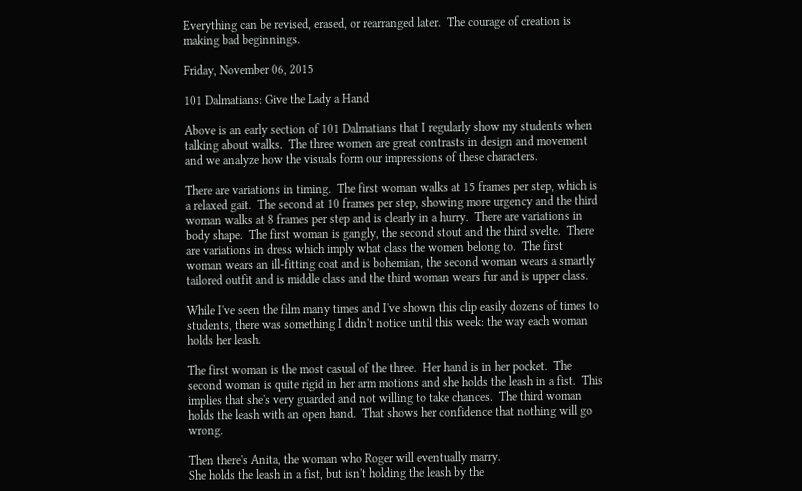Everything can be revised, erased, or rearranged later.  The courage of creation is making bad beginnings.

Friday, November 06, 2015

101 Dalmatians: Give the Lady a Hand

Above is an early section of 101 Dalmatians that I regularly show my students when talking about walks.  The three women are great contrasts in design and movement and we analyze how the visuals form our impressions of these characters.

There are variations in timing.  The first woman walks at 15 frames per step, which is a relaxed gait.  The second at 10 frames per step, showing more urgency and the third woman walks at 8 frames per step and is clearly in a hurry.  There are variations in body shape.  The first woman is gangly, the second stout and the third svelte.  There are variations in dress which imply what class the women belong to.  The first woman wears an ill-fitting coat and is bohemian, the second woman wears a smartly tailored outfit and is middle class and the third woman wears fur and is upper class.

While I've seen the film many times and I've shown this clip easily dozens of times to students, there was something I didn't notice until this week: the way each woman holds her leash.

The first woman is the most casual of the three.  Her hand is in her pocket.  The second woman is quite rigid in her arm motions and she holds the leash in a fist.  This implies that she's very guarded and not willing to take chances.  The third woman holds the leash with an open hand.  That shows her confidence that nothing will go wrong.

Then there's Anita, the woman who Roger will eventually marry.
She holds the leash in a fist, but isn't holding the leash by the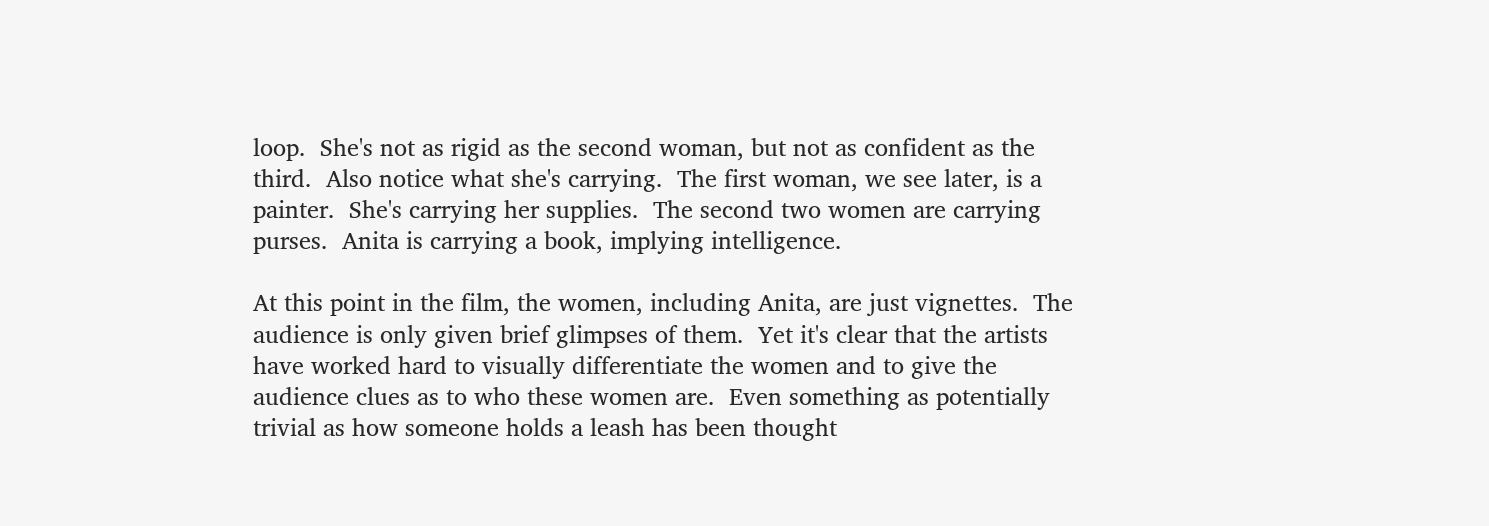loop.  She's not as rigid as the second woman, but not as confident as the third.  Also notice what she's carrying.  The first woman, we see later, is a painter.  She's carrying her supplies.  The second two women are carrying purses.  Anita is carrying a book, implying intelligence.

At this point in the film, the women, including Anita, are just vignettes.  The audience is only given brief glimpses of them.  Yet it's clear that the artists have worked hard to visually differentiate the women and to give the audience clues as to who these women are.  Even something as potentially trivial as how someone holds a leash has been thought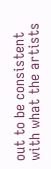out to be consistent with what the artists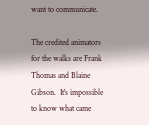want to communicate.

The credited animators for the walks are Frank Thomas and Blaine Gibson.  It's impossible to know what came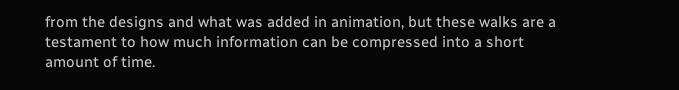from the designs and what was added in animation, but these walks are a testament to how much information can be compressed into a short amount of time.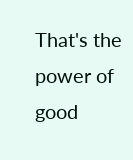That's the power of good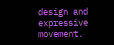design and expressive movement.